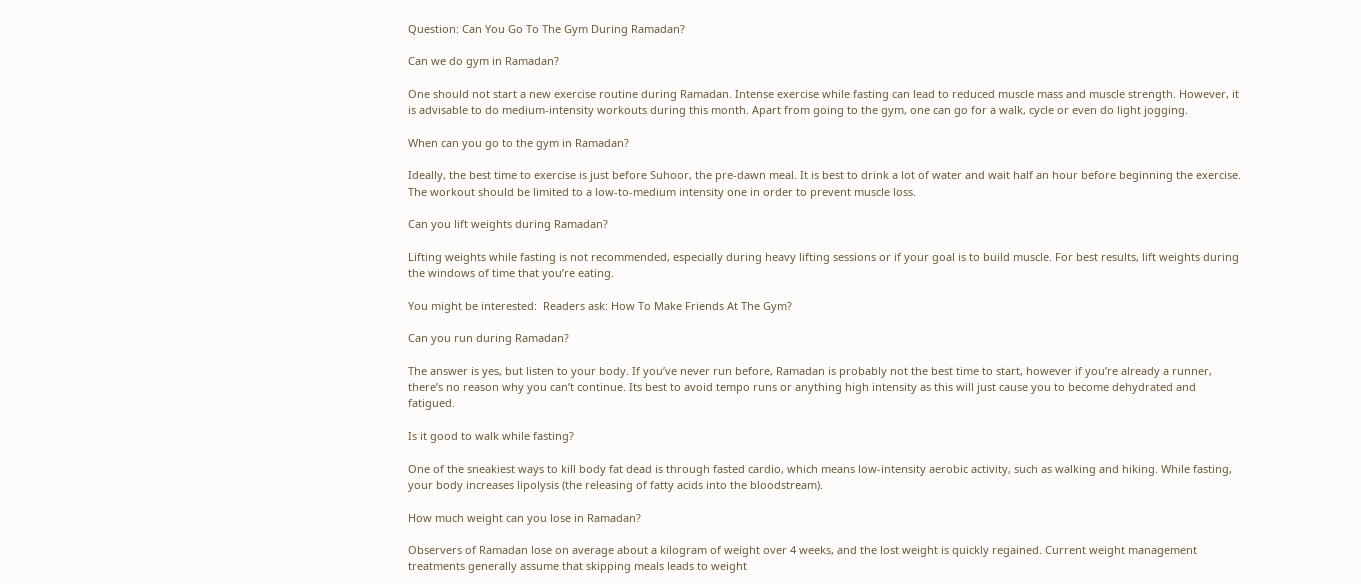Question: Can You Go To The Gym During Ramadan?

Can we do gym in Ramadan?

One should not start a new exercise routine during Ramadan. Intense exercise while fasting can lead to reduced muscle mass and muscle strength. However, it is advisable to do medium-intensity workouts during this month. Apart from going to the gym, one can go for a walk, cycle or even do light jogging.

When can you go to the gym in Ramadan?

Ideally, the best time to exercise is just before Suhoor, the pre-dawn meal. It is best to drink a lot of water and wait half an hour before beginning the exercise. The workout should be limited to a low-to-medium intensity one in order to prevent muscle loss.

Can you lift weights during Ramadan?

Lifting weights while fasting is not recommended, especially during heavy lifting sessions or if your goal is to build muscle. For best results, lift weights during the windows of time that you’re eating.

You might be interested:  Readers ask: How To Make Friends At The Gym?

Can you run during Ramadan?

The answer is yes, but listen to your body. If you’ve never run before, Ramadan is probably not the best time to start, however if you’re already a runner, there’s no reason why you can’t continue. Its best to avoid tempo runs or anything high intensity as this will just cause you to become dehydrated and fatigued.

Is it good to walk while fasting?

One of the sneakiest ways to kill body fat dead is through fasted cardio, which means low-intensity aerobic activity, such as walking and hiking. While fasting, your body increases lipolysis (the releasing of fatty acids into the bloodstream).

How much weight can you lose in Ramadan?

Observers of Ramadan lose on average about a kilogram of weight over 4 weeks, and the lost weight is quickly regained. Current weight management treatments generally assume that skipping meals leads to weight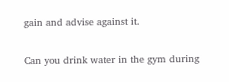gain and advise against it.

Can you drink water in the gym during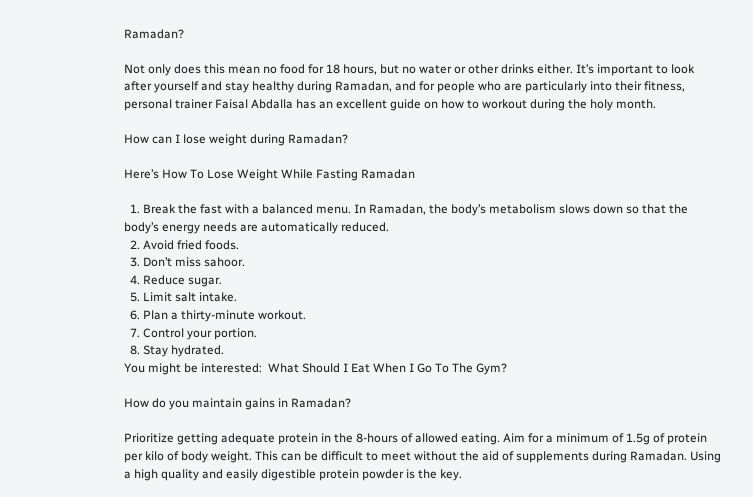Ramadan?

Not only does this mean no food for 18 hours, but no water or other drinks either. It’s important to look after yourself and stay healthy during Ramadan, and for people who are particularly into their fitness, personal trainer Faisal Abdalla has an excellent guide on how to workout during the holy month.

How can I lose weight during Ramadan?

Here’s How To Lose Weight While Fasting Ramadan

  1. Break the fast with a balanced menu. In Ramadan, the body’s metabolism slows down so that the body’s energy needs are automatically reduced.
  2. Avoid fried foods.
  3. Don’t miss sahoor.
  4. Reduce sugar.
  5. Limit salt intake.
  6. Plan a thirty-minute workout.
  7. Control your portion.
  8. Stay hydrated.
You might be interested:  What Should I Eat When I Go To The Gym?

How do you maintain gains in Ramadan?

Prioritize getting adequate protein in the 8-hours of allowed eating. Aim for a minimum of 1.5g of protein per kilo of body weight. This can be difficult to meet without the aid of supplements during Ramadan. Using a high quality and easily digestible protein powder is the key.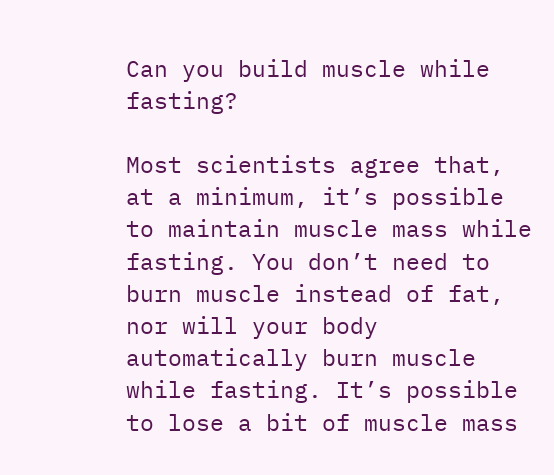Can you build muscle while fasting?

Most scientists agree that, at a minimum, it’s possible to maintain muscle mass while fasting. You don’t need to burn muscle instead of fat, nor will your body automatically burn muscle while fasting. It’s possible to lose a bit of muscle mass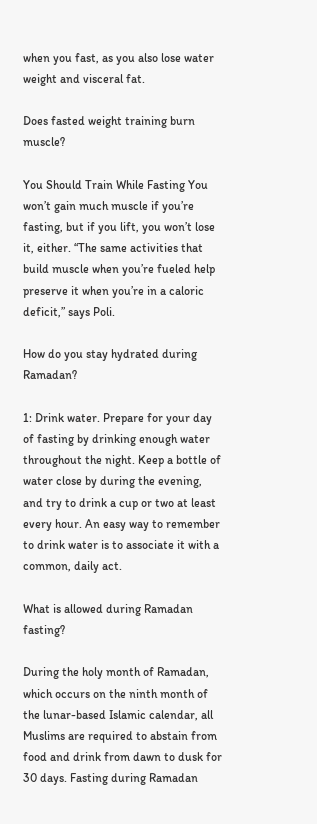when you fast, as you also lose water weight and visceral fat.

Does fasted weight training burn muscle?

You Should Train While Fasting You won’t gain much muscle if you’re fasting, but if you lift, you won’t lose it, either. “The same activities that build muscle when you’re fueled help preserve it when you’re in a caloric deficit,” says Poli.

How do you stay hydrated during Ramadan?

1: Drink water. Prepare for your day of fasting by drinking enough water throughout the night. Keep a bottle of water close by during the evening, and try to drink a cup or two at least every hour. An easy way to remember to drink water is to associate it with a common, daily act.

What is allowed during Ramadan fasting?

During the holy month of Ramadan, which occurs on the ninth month of the lunar-based Islamic calendar, all Muslims are required to abstain from food and drink from dawn to dusk for 30 days. Fasting during Ramadan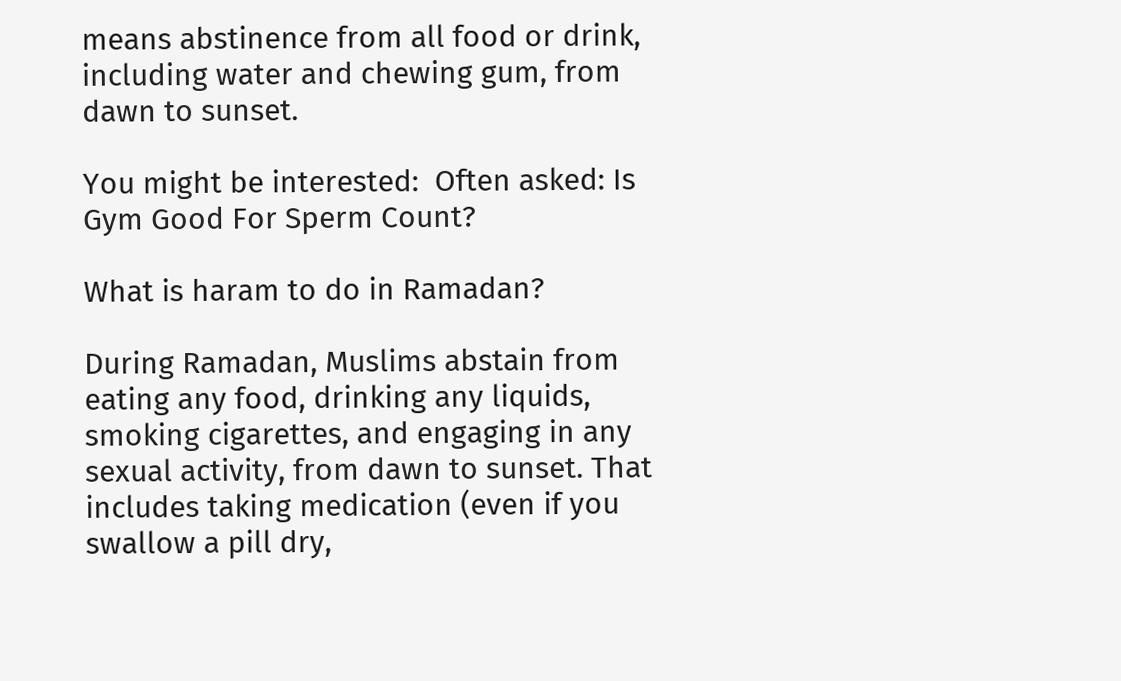means abstinence from all food or drink, including water and chewing gum, from dawn to sunset.

You might be interested:  Often asked: Is Gym Good For Sperm Count?

What is haram to do in Ramadan?

During Ramadan, Muslims abstain from eating any food, drinking any liquids, smoking cigarettes, and engaging in any sexual activity, from dawn to sunset. That includes taking medication (even if you swallow a pill dry,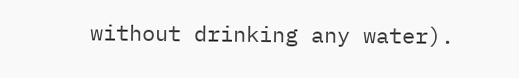without drinking any water).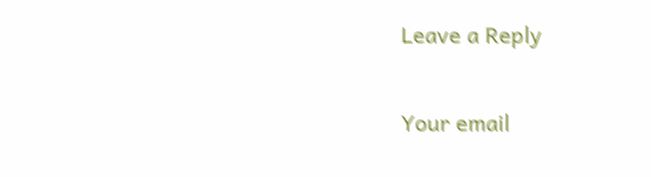Leave a Reply

Your email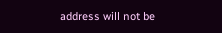address will not be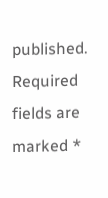published. Required fields are marked *